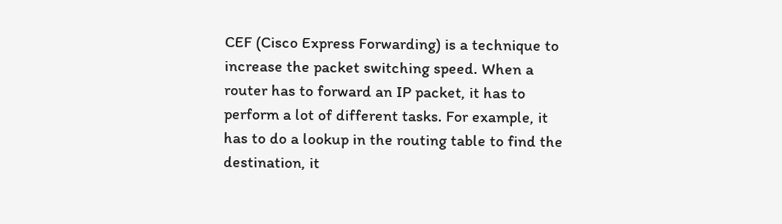CEF (Cisco Express Forwarding) is a technique to increase the packet switching speed. When a router has to forward an IP packet, it has to perform a lot of different tasks. For example, it has to do a lookup in the routing table to find the destination, it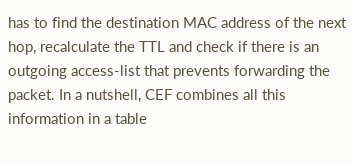has to find the destination MAC address of the next hop, recalculate the TTL and check if there is an outgoing access-list that prevents forwarding the packet. In a nutshell, CEF combines all this information in a table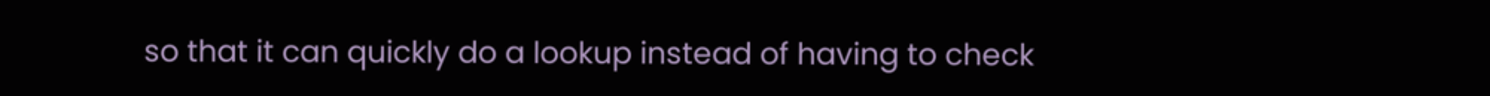so that it can quickly do a lookup instead of having to check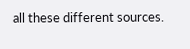all these different sources.